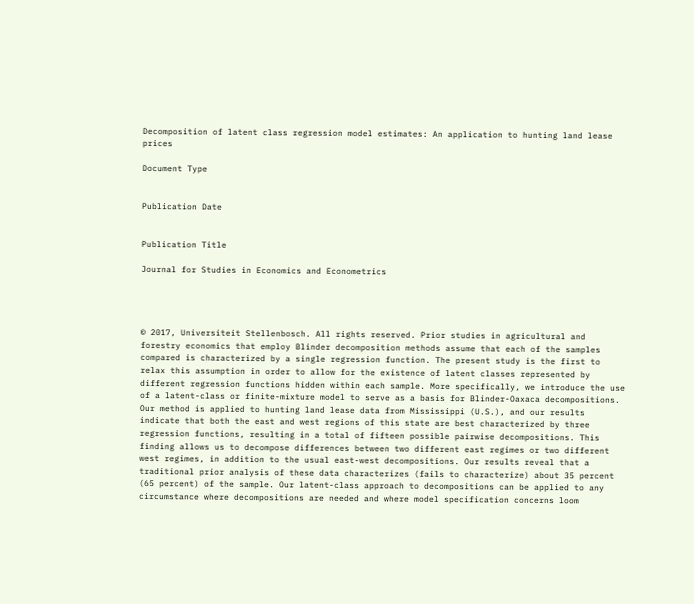Decomposition of latent class regression model estimates: An application to hunting land lease prices

Document Type


Publication Date


Publication Title

Journal for Studies in Economics and Econometrics




© 2017, Universiteit Stellenbosch. All rights reserved. Prior studies in agricultural and forestry economics that employ Blinder decomposition methods assume that each of the samples compared is characterized by a single regression function. The present study is the first to relax this assumption in order to allow for the existence of latent classes represented by different regression functions hidden within each sample. More specifically, we introduce the use of a latent-class or finite-mixture model to serve as a basis for Blinder-Oaxaca decompositions. Our method is applied to hunting land lease data from Mississippi (U.S.), and our results indicate that both the east and west regions of this state are best characterized by three regression functions, resulting in a total of fifteen possible pairwise decompositions. This finding allows us to decompose differences between two different east regimes or two different west regimes, in addition to the usual east-west decompositions. Our results reveal that a traditional prior analysis of these data characterizes (fails to characterize) about 35 percent (65 percent) of the sample. Our latent-class approach to decompositions can be applied to any circumstance where decompositions are needed and where model specification concerns loom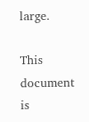large.

This document is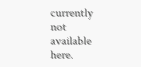currently not available here.